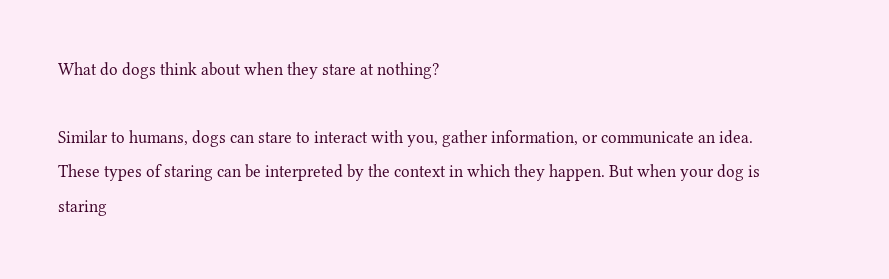What do dogs think about when they stare at nothing?

Similar to humans, dogs can stare to interact with you, gather information, or communicate an idea. These types of staring can be interpreted by the context in which they happen. But when your dog is staring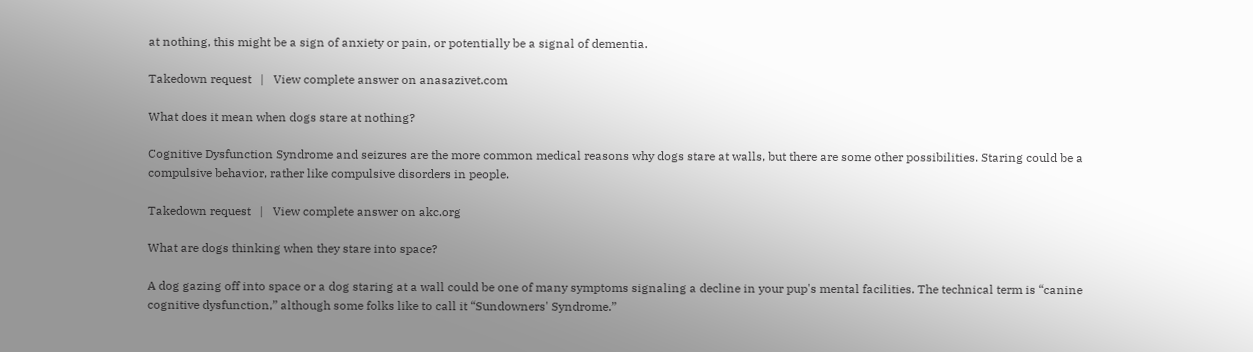at nothing, this might be a sign of anxiety or pain, or potentially be a signal of dementia.

Takedown request   |   View complete answer on anasazivet.com

What does it mean when dogs stare at nothing?

Cognitive Dysfunction Syndrome and seizures are the more common medical reasons why dogs stare at walls, but there are some other possibilities. Staring could be a compulsive behavior, rather like compulsive disorders in people.

Takedown request   |   View complete answer on akc.org

What are dogs thinking when they stare into space?

A dog gazing off into space or a dog staring at a wall could be one of many symptoms signaling a decline in your pup's mental facilities. The technical term is “canine cognitive dysfunction,” although some folks like to call it “Sundowners' Syndrome.”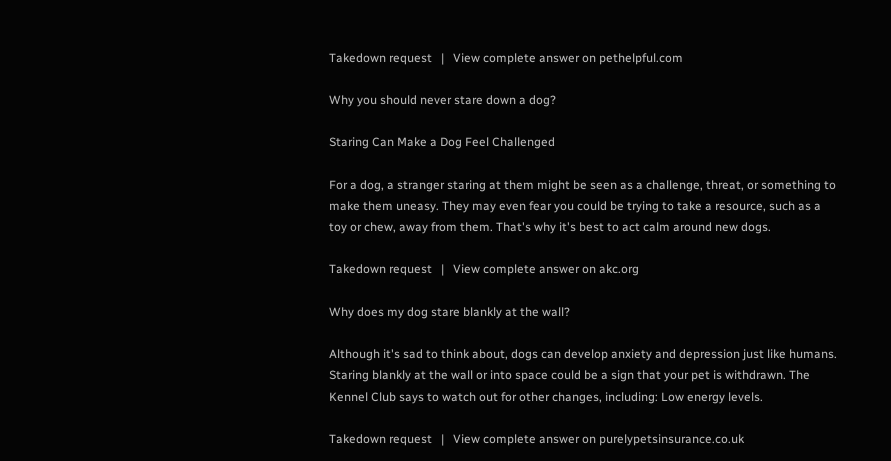Takedown request   |   View complete answer on pethelpful.com

Why you should never stare down a dog?

Staring Can Make a Dog Feel Challenged

For a dog, a stranger staring at them might be seen as a challenge, threat, or something to make them uneasy. They may even fear you could be trying to take a resource, such as a toy or chew, away from them. That's why it's best to act calm around new dogs.

Takedown request   |   View complete answer on akc.org

Why does my dog stare blankly at the wall?

Although it's sad to think about, dogs can develop anxiety and depression just like humans. Staring blankly at the wall or into space could be a sign that your pet is withdrawn. The Kennel Club says to watch out for other changes, including: Low energy levels.

Takedown request   |   View complete answer on purelypetsinsurance.co.uk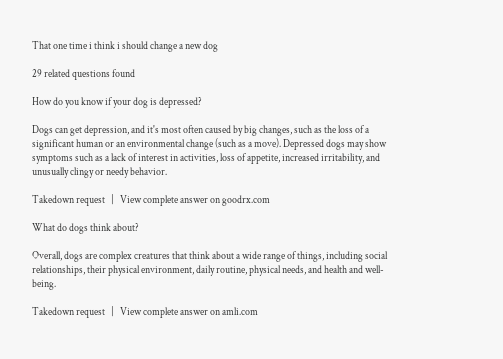That one time i think i should change a new dog

29 related questions found

How do you know if your dog is depressed?

Dogs can get depression, and it's most often caused by big changes, such as the loss of a significant human or an environmental change (such as a move). Depressed dogs may show symptoms such as a lack of interest in activities, loss of appetite, increased irritability, and unusually clingy or needy behavior.

Takedown request   |   View complete answer on goodrx.com

What do dogs think about?

Overall, dogs are complex creatures that think about a wide range of things, including social relationships, their physical environment, daily routine, physical needs, and health and well-being.

Takedown request   |   View complete answer on amli.com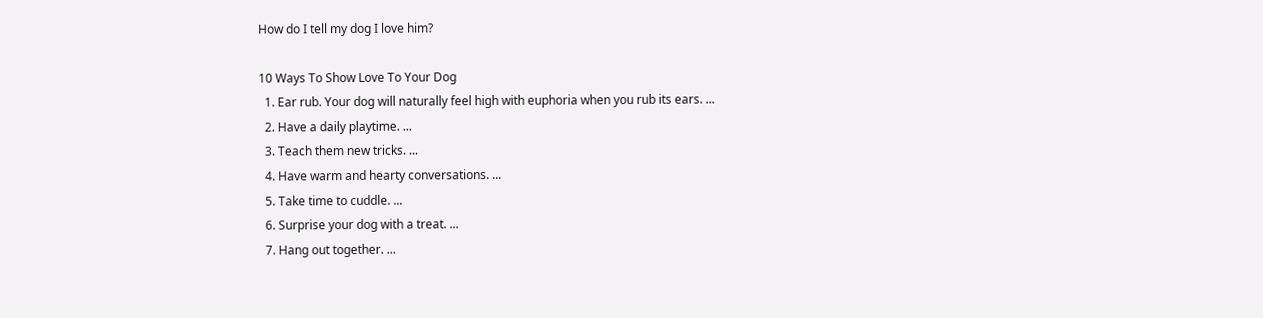How do I tell my dog I love him?

10 Ways To Show Love To Your Dog
  1. Ear rub. Your dog will naturally feel high with euphoria when you rub its ears. ...
  2. Have a daily playtime. ...
  3. Teach them new tricks. ...
  4. Have warm and hearty conversations. ...
  5. Take time to cuddle. ...
  6. Surprise your dog with a treat. ...
  7. Hang out together. ...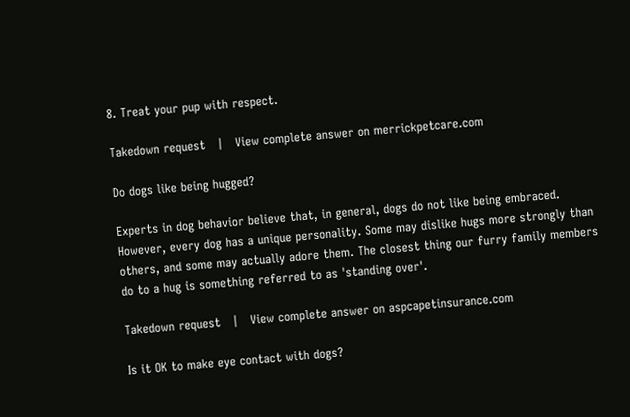8. Treat your pup with respect.

Takedown request   |   View complete answer on merrickpetcare.com

Do dogs like being hugged?

Experts in dog behavior believe that, in general, dogs do not like being embraced. However, every dog has a unique personality. Some may dislike hugs more strongly than others, and some may actually adore them. The closest thing our furry family members do to a hug is something referred to as 'standing over'.

Takedown request   |   View complete answer on aspcapetinsurance.com

Is it OK to make eye contact with dogs?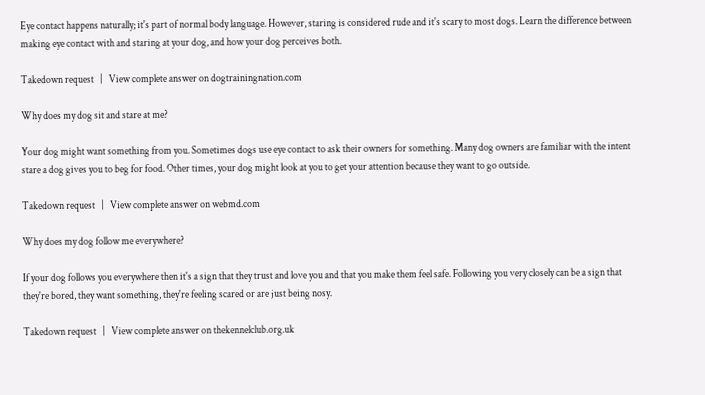Eye contact happens naturally; it's part of normal body language. However, staring is considered rude and it's scary to most dogs. Learn the difference between making eye contact with and staring at your dog, and how your dog perceives both.

Takedown request   |   View complete answer on dogtrainingnation.com

Why does my dog sit and stare at me?

Your dog might want something from you. Sometimes dogs use eye contact to ask their owners for something. Many dog owners are familiar with the intent stare a dog gives you to beg for food. Other times, your dog might look at you to get your attention because they want to go outside.

Takedown request   |   View complete answer on webmd.com

Why does my dog follow me everywhere?

If your dog follows you everywhere then it's a sign that they trust and love you and that you make them feel safe. Following you very closely can be a sign that they're bored, they want something, they're feeling scared or are just being nosy.

Takedown request   |   View complete answer on thekennelclub.org.uk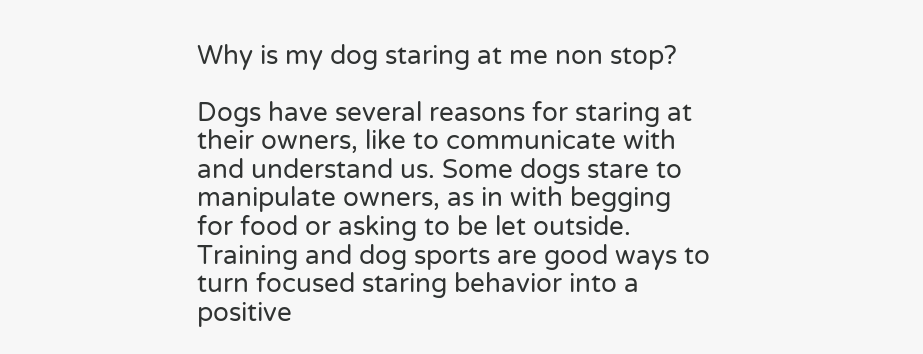Why is my dog staring at me non stop?

Dogs have several reasons for staring at their owners, like to communicate with and understand us. Some dogs stare to manipulate owners, as in with begging for food or asking to be let outside. Training and dog sports are good ways to turn focused staring behavior into a positive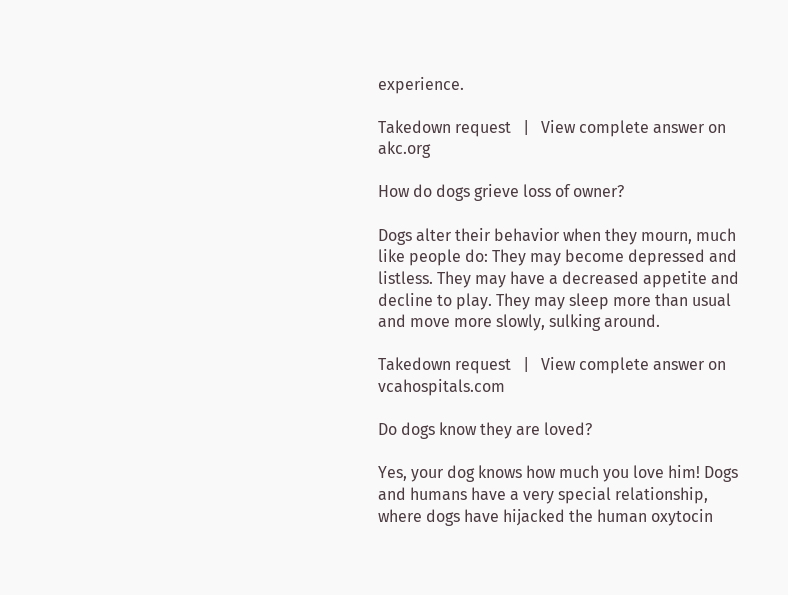experience.

Takedown request   |   View complete answer on akc.org

How do dogs grieve loss of owner?

Dogs alter their behavior when they mourn, much like people do: They may become depressed and listless. They may have a decreased appetite and decline to play. They may sleep more than usual and move more slowly, sulking around.

Takedown request   |   View complete answer on vcahospitals.com

Do dogs know they are loved?

Yes, your dog knows how much you love him! Dogs and humans have a very special relationship, where dogs have hijacked the human oxytocin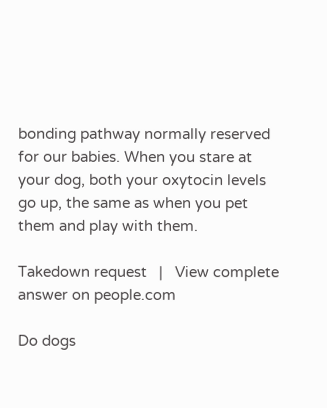bonding pathway normally reserved for our babies. When you stare at your dog, both your oxytocin levels go up, the same as when you pet them and play with them.

Takedown request   |   View complete answer on people.com

Do dogs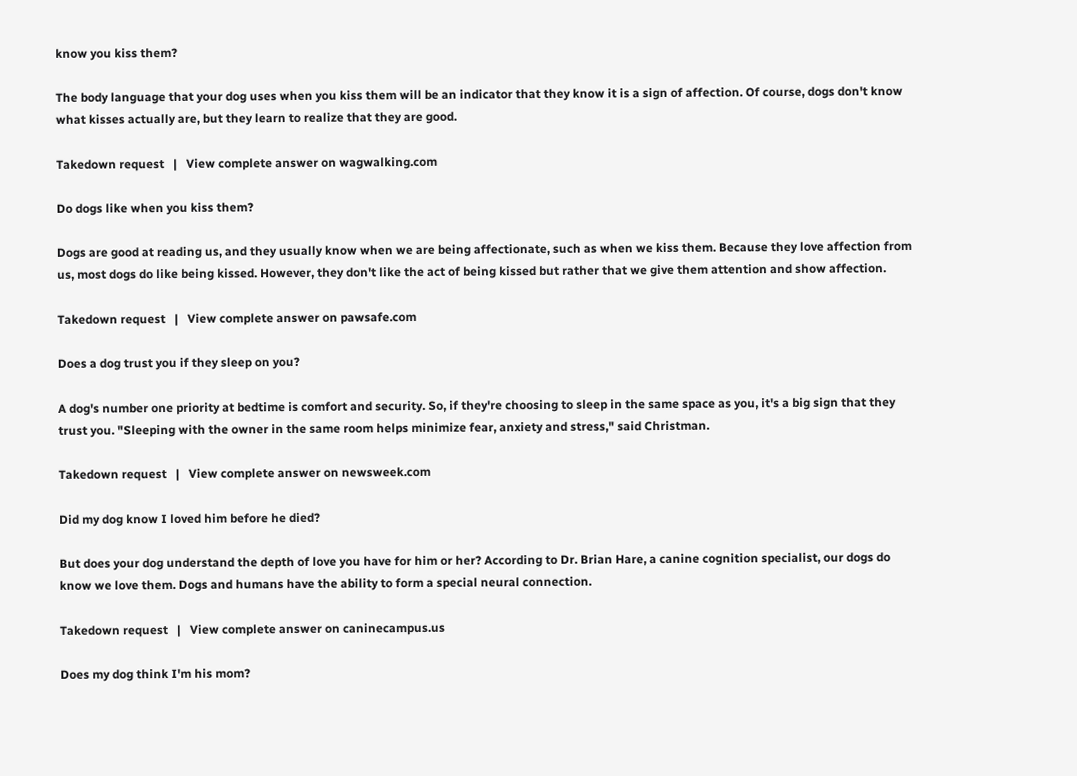know you kiss them?

The body language that your dog uses when you kiss them will be an indicator that they know it is a sign of affection. Of course, dogs don't know what kisses actually are, but they learn to realize that they are good.

Takedown request   |   View complete answer on wagwalking.com

Do dogs like when you kiss them?

Dogs are good at reading us, and they usually know when we are being affectionate, such as when we kiss them. Because they love affection from us, most dogs do like being kissed. However, they don't like the act of being kissed but rather that we give them attention and show affection.

Takedown request   |   View complete answer on pawsafe.com

Does a dog trust you if they sleep on you?

A dog's number one priority at bedtime is comfort and security. So, if they're choosing to sleep in the same space as you, it's a big sign that they trust you. "Sleeping with the owner in the same room helps minimize fear, anxiety and stress," said Christman.

Takedown request   |   View complete answer on newsweek.com

Did my dog know I loved him before he died?

But does your dog understand the depth of love you have for him or her? According to Dr. Brian Hare, a canine cognition specialist, our dogs do know we love them. Dogs and humans have the ability to form a special neural connection.

Takedown request   |   View complete answer on caninecampus.us

Does my dog think I'm his mom?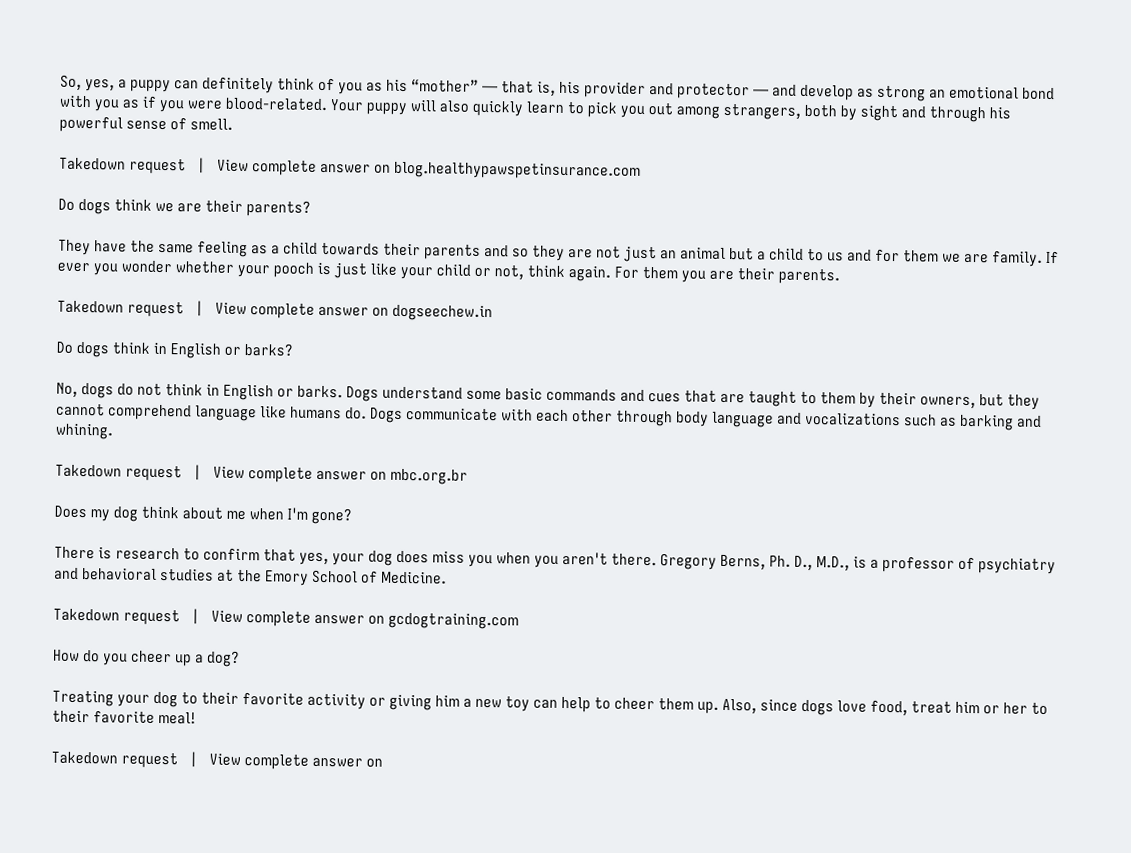So, yes, a puppy can definitely think of you as his “mother” — that is, his provider and protector — and develop as strong an emotional bond with you as if you were blood-related. Your puppy will also quickly learn to pick you out among strangers, both by sight and through his powerful sense of smell.

Takedown request   |   View complete answer on blog.healthypawspetinsurance.com

Do dogs think we are their parents?

They have the same feeling as a child towards their parents and so they are not just an animal but a child to us and for them we are family. If ever you wonder whether your pooch is just like your child or not, think again. For them you are their parents.

Takedown request   |   View complete answer on dogseechew.in

Do dogs think in English or barks?

No, dogs do not think in English or barks. Dogs understand some basic commands and cues that are taught to them by their owners, but they cannot comprehend language like humans do. Dogs communicate with each other through body language and vocalizations such as barking and whining.

Takedown request   |   View complete answer on mbc.org.br

Does my dog think about me when I'm gone?

There is research to confirm that yes, your dog does miss you when you aren't there. Gregory Berns, Ph. D., M.D., is a professor of psychiatry and behavioral studies at the Emory School of Medicine.

Takedown request   |   View complete answer on gcdogtraining.com

How do you cheer up a dog?

Treating your dog to their favorite activity or giving him a new toy can help to cheer them up. Also, since dogs love food, treat him or her to their favorite meal!

Takedown request   |   View complete answer on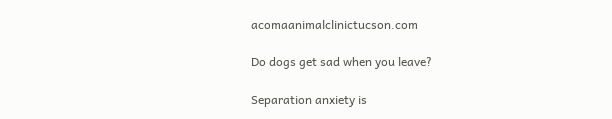acomaanimalclinictucson.com

Do dogs get sad when you leave?

Separation anxiety is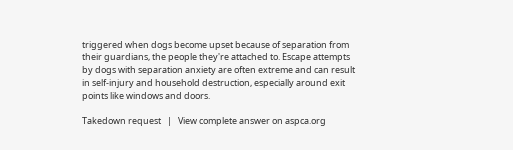triggered when dogs become upset because of separation from their guardians, the people they're attached to. Escape attempts by dogs with separation anxiety are often extreme and can result in self-injury and household destruction, especially around exit points like windows and doors.

Takedown request   |   View complete answer on aspca.org